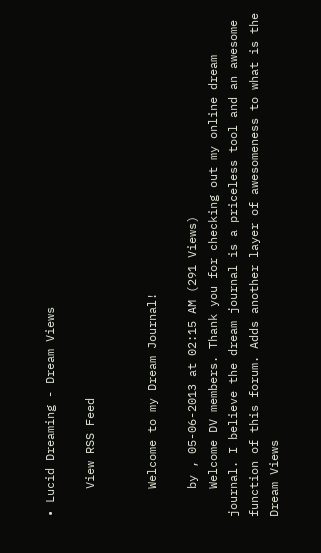• Lucid Dreaming - Dream Views

    View RSS Feed


    Welcome to my Dream Journal!

    by , 05-06-2013 at 02:15 AM (291 Views)
    Welcome DV members. Thank you for checking out my online dream journal. I believe the dream journal is a priceless tool and an awesome function of this forum. Adds another layer of awesomeness to what is the Dream Views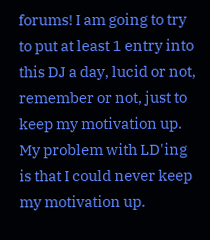forums! I am going to try to put at least 1 entry into this DJ a day, lucid or not, remember or not, just to keep my motivation up. My problem with LD'ing is that I could never keep my motivation up.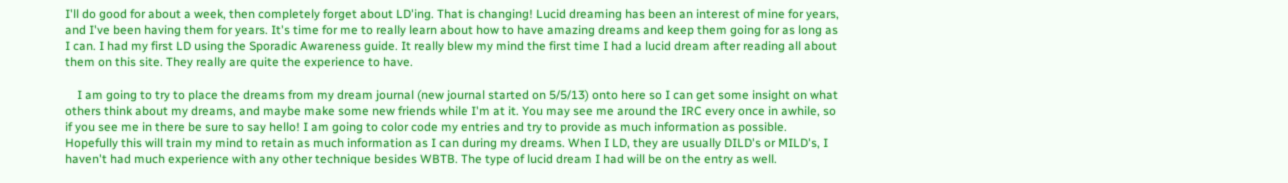I'll do good for about a week, then completely forget about LD'ing. That is changing! Lucid dreaming has been an interest of mine for years, and I've been having them for years. It's time for me to really learn about how to have amazing dreams and keep them going for as long as I can. I had my first LD using the Sporadic Awareness guide. It really blew my mind the first time I had a lucid dream after reading all about them on this site. They really are quite the experience to have.

    I am going to try to place the dreams from my dream journal (new journal started on 5/5/13) onto here so I can get some insight on what others think about my dreams, and maybe make some new friends while I'm at it. You may see me around the IRC every once in awhile, so if you see me in there be sure to say hello! I am going to color code my entries and try to provide as much information as possible. Hopefully this will train my mind to retain as much information as I can during my dreams. When I LD, they are usually DILD's or MILD's, I haven't had much experience with any other technique besides WBTB. The type of lucid dream I had will be on the entry as well.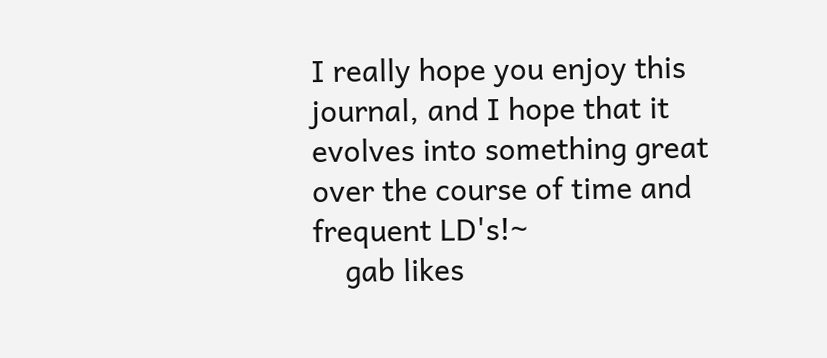I really hope you enjoy this journal, and I hope that it evolves into something great over the course of time and frequent LD's!~
    gab likes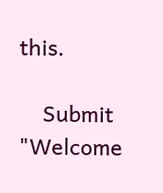this.

    Submit "Welcome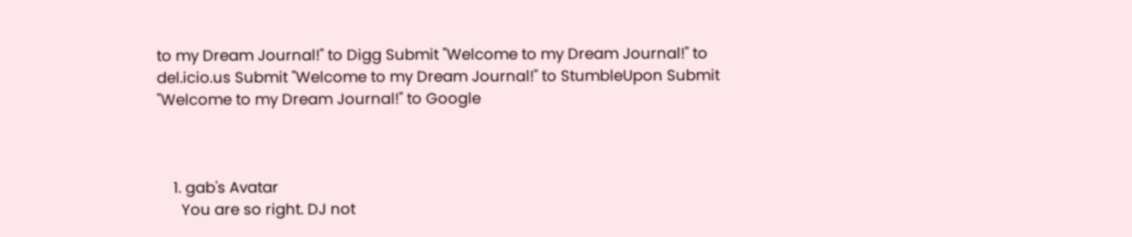to my Dream Journal!" to Digg Submit "Welcome to my Dream Journal!" to del.icio.us Submit "Welcome to my Dream Journal!" to StumbleUpon Submit "Welcome to my Dream Journal!" to Google



    1. gab's Avatar
      You are so right. DJ not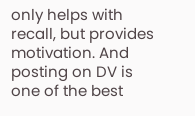only helps with recall, but provides motivation. And posting on DV is one of the best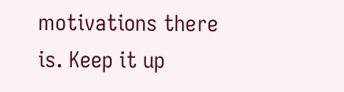motivations there is. Keep it up